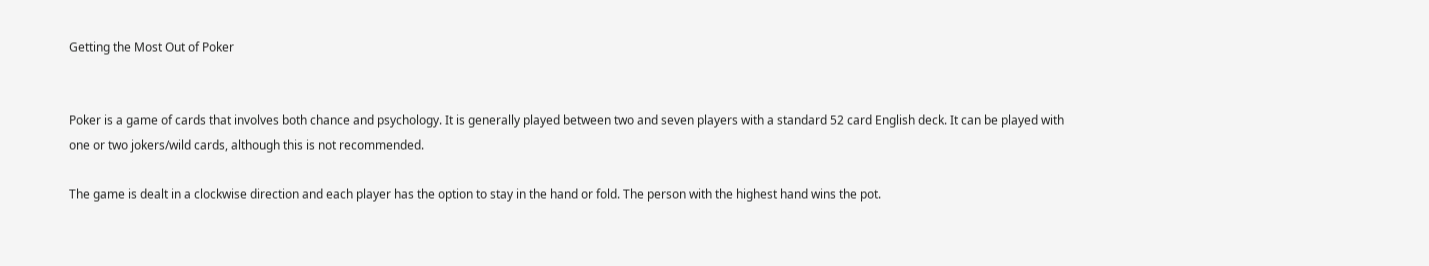Getting the Most Out of Poker


Poker is a game of cards that involves both chance and psychology. It is generally played between two and seven players with a standard 52 card English deck. It can be played with one or two jokers/wild cards, although this is not recommended.

The game is dealt in a clockwise direction and each player has the option to stay in the hand or fold. The person with the highest hand wins the pot.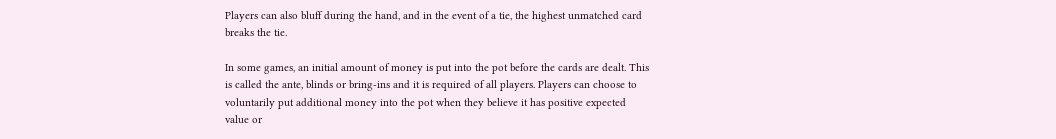Players can also bluff during the hand, and in the event of a tie, the highest unmatched card breaks the tie.

In some games, an initial amount of money is put into the pot before the cards are dealt. This is called the ante, blinds or bring-ins and it is required of all players. Players can choose to voluntarily put additional money into the pot when they believe it has positive expected value or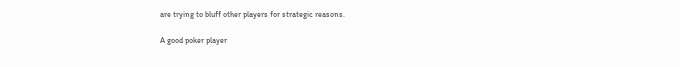are trying to bluff other players for strategic reasons.

A good poker player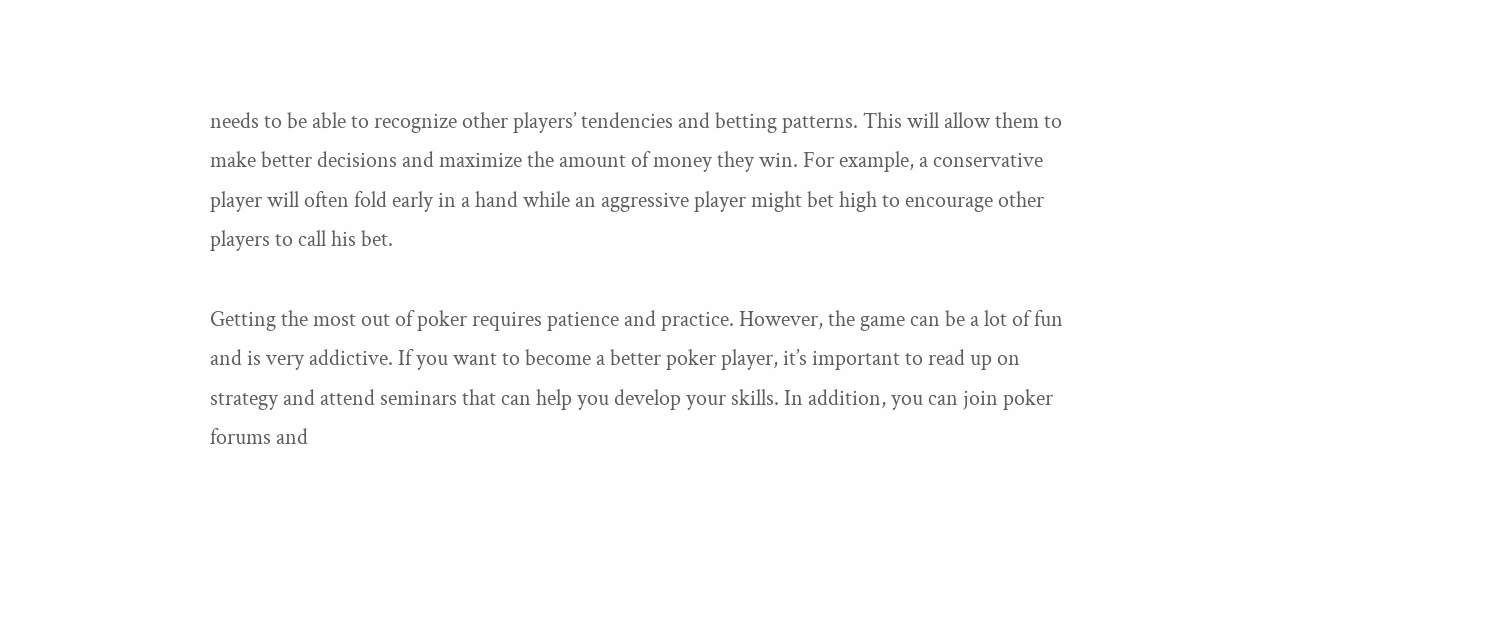needs to be able to recognize other players’ tendencies and betting patterns. This will allow them to make better decisions and maximize the amount of money they win. For example, a conservative player will often fold early in a hand while an aggressive player might bet high to encourage other players to call his bet.

Getting the most out of poker requires patience and practice. However, the game can be a lot of fun and is very addictive. If you want to become a better poker player, it’s important to read up on strategy and attend seminars that can help you develop your skills. In addition, you can join poker forums and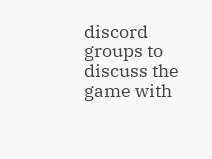discord groups to discuss the game with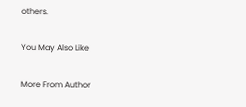others.

You May Also Like

More From Author